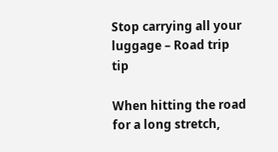Stop carrying all your luggage – Road trip tip

When hitting the road for a long stretch,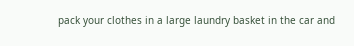pack your clothes in a large laundry basket in the car and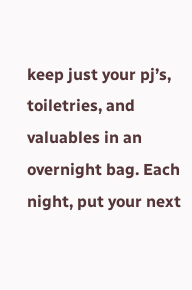keep just your pj’s, toiletries, and valuables in an overnight bag. Each night, put your next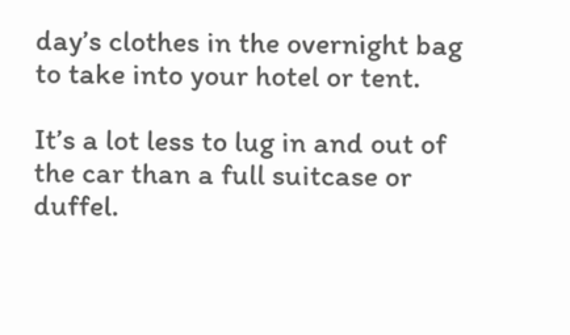day’s clothes in the overnight bag to take into your hotel or tent.

It’s a lot less to lug in and out of the car than a full suitcase or duffel.